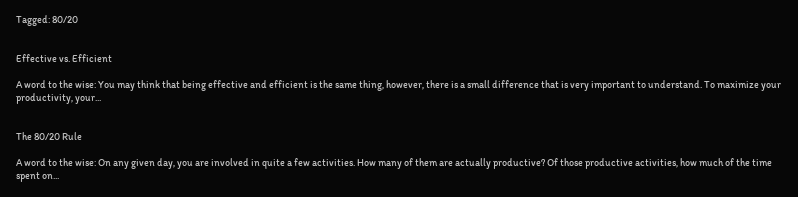Tagged: 80/20


Effective vs. Efficient

A word to the wise: You may think that being effective and efficient is the same thing, however, there is a small difference that is very important to understand. To maximize your productivity, your...


The 80/20 Rule

A word to the wise: On any given day, you are involved in quite a few activities. How many of them are actually productive? Of those productive activities, how much of the time spent on...